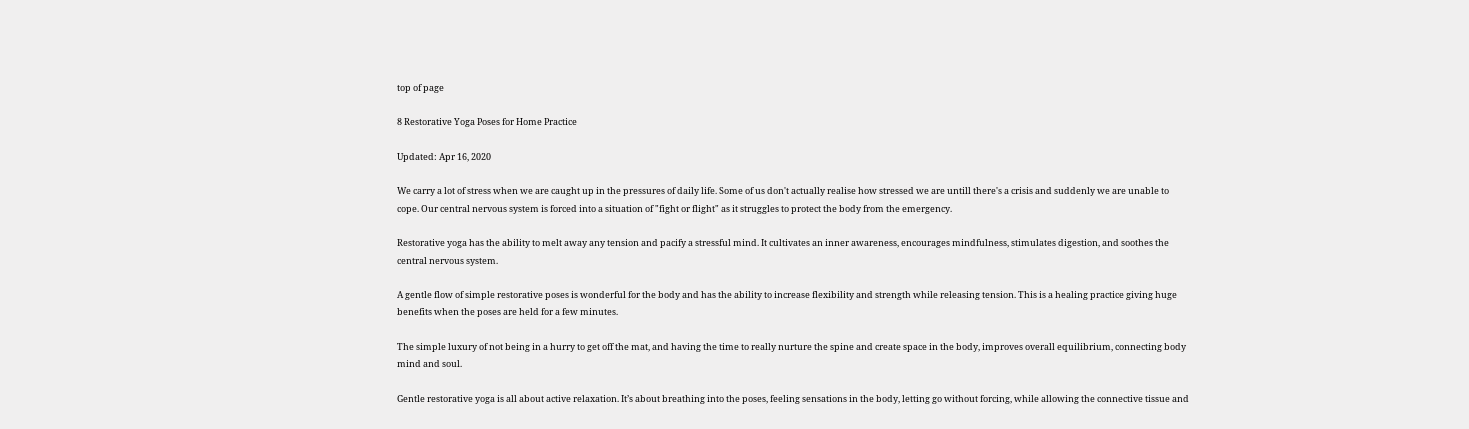top of page

8 Restorative Yoga Poses for Home Practice

Updated: Apr 16, 2020

We carry a lot of stress when we are caught up in the pressures of daily life. Some of us don't actually realise how stressed we are untill there's a crisis and suddenly we are unable to cope. Our central nervous system is forced into a situation of "fight or flight" as it struggles to protect the body from the emergency.

Restorative yoga has the ability to melt away any tension and pacify a stressful mind. It cultivates an inner awareness, encourages mindfulness, stimulates digestion, and soothes the central nervous system.

A gentle flow of simple restorative poses is wonderful for the body and has the ability to increase flexibility and strength while releasing tension. This is a healing practice giving huge benefits when the poses are held for a few minutes.

The simple luxury of not being in a hurry to get off the mat, and having the time to really nurture the spine and create space in the body, improves overall equilibrium, connecting body mind and soul.

Gentle restorative yoga is all about active relaxation. It’s about breathing into the poses, feeling sensations in the body, letting go without forcing, while allowing the connective tissue and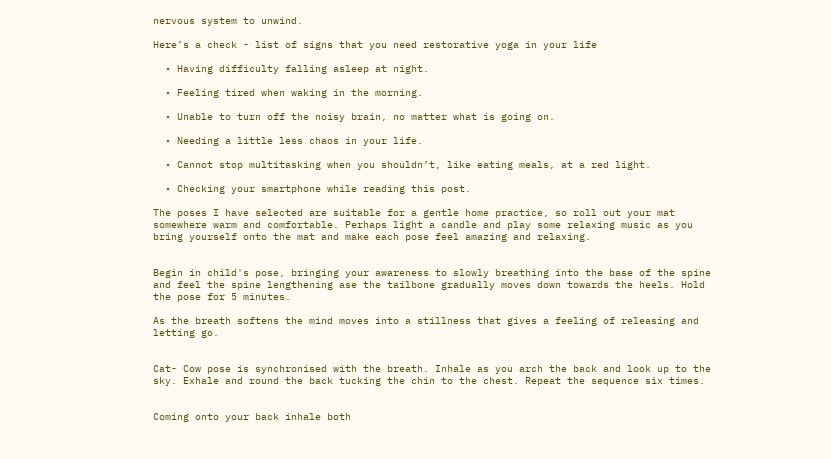nervous system to unwind.

Here’s a check - list of signs that you need restorative yoga in your life

  • Having difficulty falling asleep at night.

  • Feeling tired when waking in the morning.

  • Unable to turn off the noisy brain, no matter what is going on.

  • Needing a little less chaos in your life.

  • Cannot stop multitasking when you shouldn’t, like eating meals, at a red light.

  • Checking your smartphone while reading this post.

The poses I have selected are suitable for a gentle home practice, so roll out your mat somewhere warm and comfortable. Perhaps light a candle and play some relaxing music as you bring yourself onto the mat and make each pose feel amazing and relaxing.


Begin in child's pose, bringing your awareness to slowly breathing into the base of the spine and feel the spine lengthening ase the tailbone gradually moves down towards the heels. Hold the pose for 5 minutes.

As the breath softens the mind moves into a stillness that gives a feeling of releasing and letting go.


Cat- Cow pose is synchronised with the breath. Inhale as you arch the back and look up to the sky. Exhale and round the back tucking the chin to the chest. Repeat the sequence six times.


Coming onto your back inhale both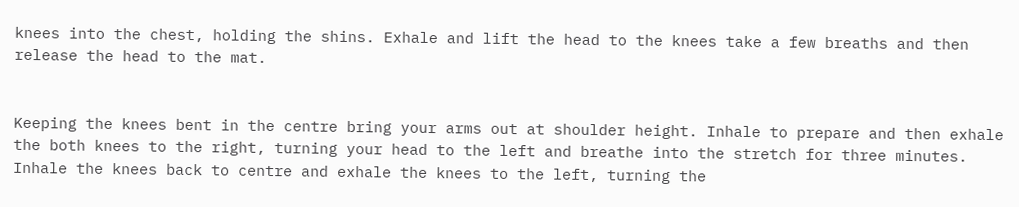knees into the chest, holding the shins. Exhale and lift the head to the knees take a few breaths and then release the head to the mat.


Keeping the knees bent in the centre bring your arms out at shoulder height. Inhale to prepare and then exhale the both knees to the right, turning your head to the left and breathe into the stretch for three minutes. Inhale the knees back to centre and exhale the knees to the left, turning the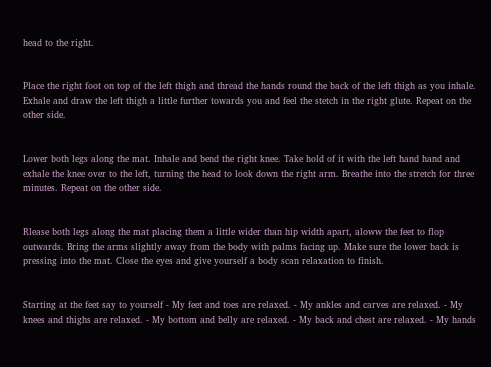head to the right.


Place the right foot on top of the left thigh and thread the hands round the back of the left thigh as you inhale. Exhale and draw the left thigh a little further towards you and feel the stetch in the right glute. Repeat on the other side.


Lower both legs along the mat. Inhale and bend the right knee. Take hold of it with the left hand hand and exhale the knee over to the left, turning the head to look down the right arm. Breathe into the stretch for three minutes. Repeat on the other side.


Rlease both legs along the mat placing them a little wider than hip width apart, aloww the feet to flop outwards. Bring the arms slightly away from the body with palms facing up. Make sure the lower back is pressing into the mat. Close the eyes and give yourself a body scan relaxation to finish.


Starting at the feet say to yourself - My feet and toes are relaxed. - My ankles and carves are relaxed. - My knees and thighs are relaxed. - My bottom and belly are relaxed. - My back and chest are relaxed. - My hands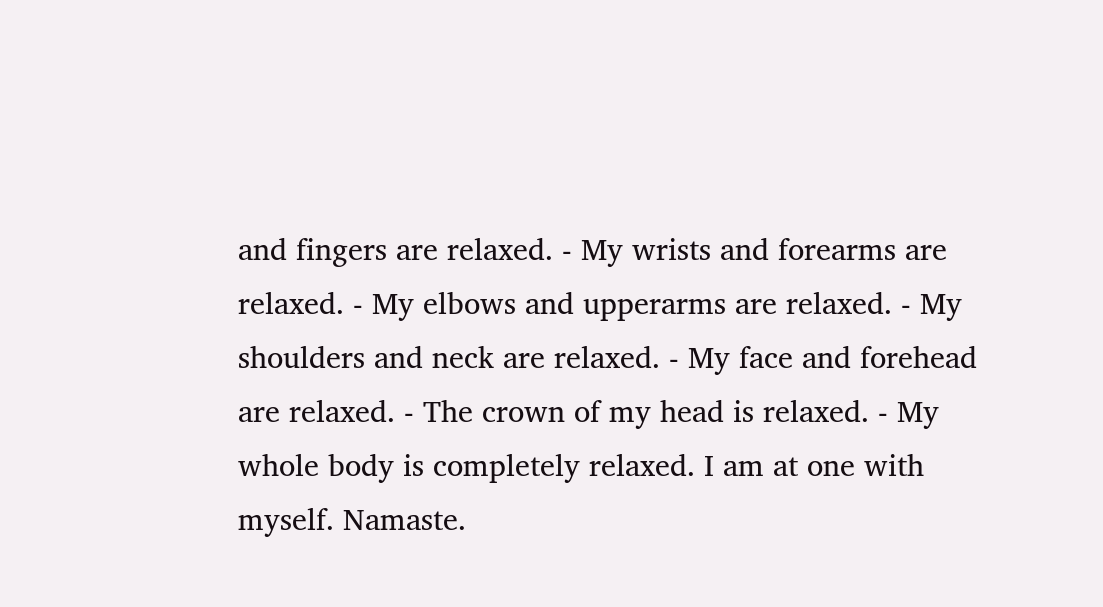and fingers are relaxed. - My wrists and forearms are relaxed. - My elbows and upperarms are relaxed. - My shoulders and neck are relaxed. - My face and forehead are relaxed. - The crown of my head is relaxed. - My whole body is completely relaxed. I am at one with myself. Namaste.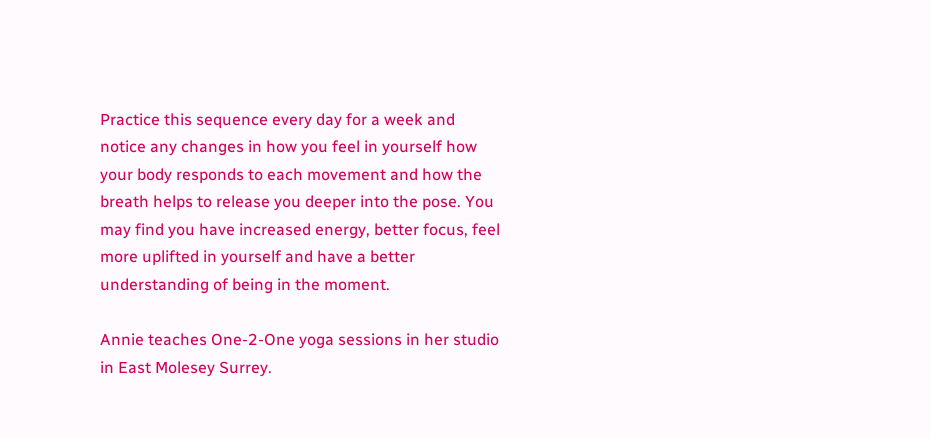Practice this sequence every day for a week and notice any changes in how you feel in yourself how your body responds to each movement and how the breath helps to release you deeper into the pose. You may find you have increased energy, better focus, feel more uplifted in yourself and have a better understanding of being in the moment.

Annie teaches One-2-One yoga sessions in her studio in East Molesey Surrey.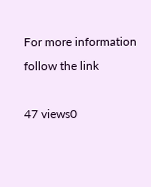For more information follow the link

47 views0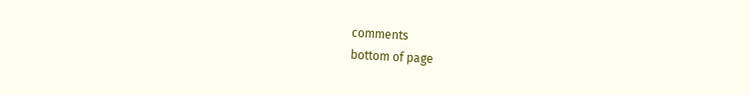comments
bottom of page